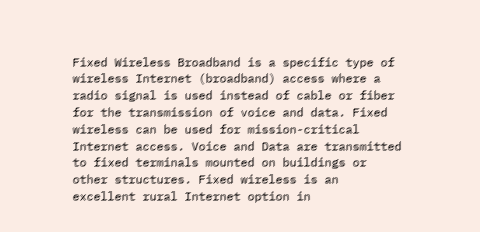Fixed Wireless Broadband is a specific type of wireless Internet (broadband) access where a radio signal is used instead of cable or fiber for the transmission of voice and data. Fixed wireless can be used for mission-critical Internet access. Voice and Data are transmitted to fixed terminals mounted on buildings or other structures. Fixed wireless is an excellent rural Internet option in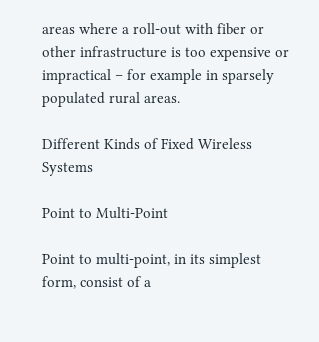areas where a roll-out with fiber or other infrastructure is too expensive or impractical – for example in sparsely populated rural areas.

Different Kinds of Fixed Wireless Systems

Point to Multi-Point

Point to multi-point, in its simplest form, consist of a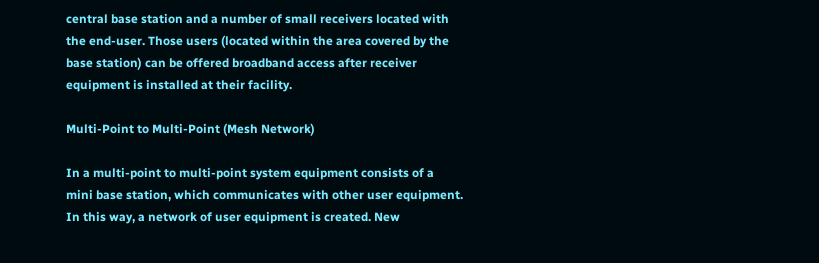central base station and a number of small receivers located with the end-user. Those users (located within the area covered by the base station) can be offered broadband access after receiver equipment is installed at their facility.

Multi-Point to Multi-Point (Mesh Network)

In a multi-point to multi-point system equipment consists of a mini base station, which communicates with other user equipment. In this way, a network of user equipment is created. New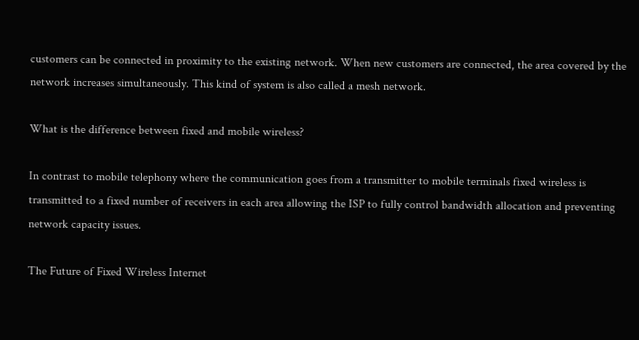customers can be connected in proximity to the existing network. When new customers are connected, the area covered by the network increases simultaneously. This kind of system is also called a mesh network.

What is the difference between fixed and mobile wireless?

In contrast to mobile telephony where the communication goes from a transmitter to mobile terminals fixed wireless is transmitted to a fixed number of receivers in each area allowing the ISP to fully control bandwidth allocation and preventing network capacity issues.

The Future of Fixed Wireless Internet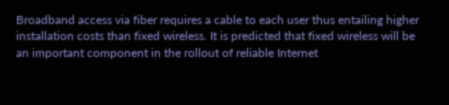Broadband access via fiber requires a cable to each user thus entailing higher installation costs than fixed wireless. It is predicted that fixed wireless will be an important component in the rollout of reliable Internet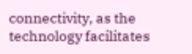connectivity, as the technology facilitates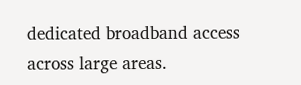dedicated broadband access across large areas.